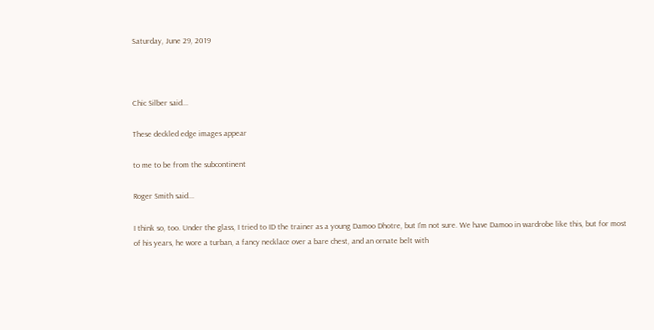Saturday, June 29, 2019



Chic Silber said...

These deckled edge images appear

to me to be from the subcontinent

Roger Smith said...

I think so, too. Under the glass, I tried to ID the trainer as a young Damoo Dhotre, but I'm not sure. We have Damoo in wardrobe like this, but for most of his years, he wore a turban, a fancy necklace over a bare chest, and an ornate belt with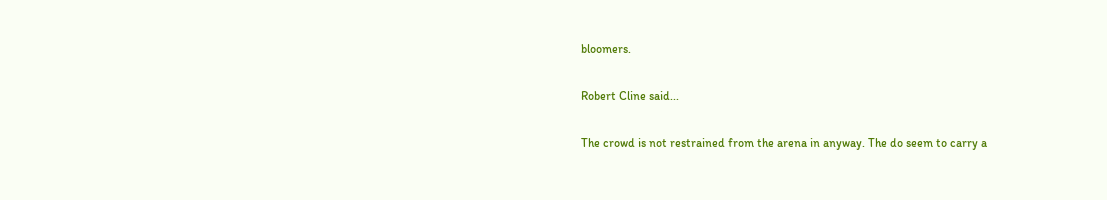bloomers.

Robert Cline said...

The crowd is not restrained from the arena in anyway. The do seem to carry a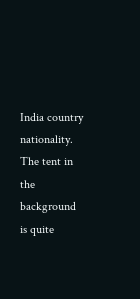India country nationality. The tent in the background is quite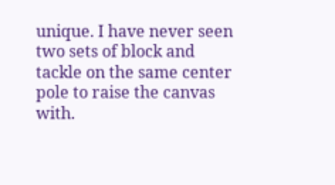unique. I have never seen two sets of block and tackle on the same center pole to raise the canvas with.